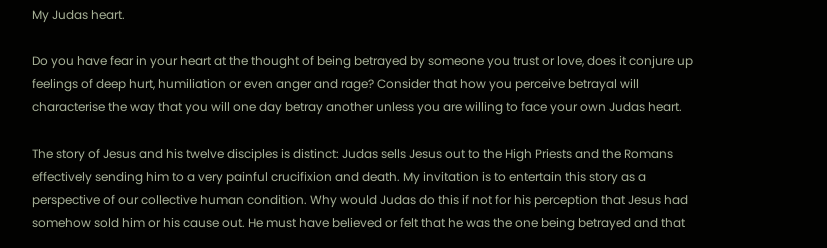My Judas heart.

Do you have fear in your heart at the thought of being betrayed by someone you trust or love, does it conjure up feelings of deep hurt, humiliation or even anger and rage? Consider that how you perceive betrayal will characterise the way that you will one day betray another unless you are willing to face your own Judas heart.

The story of Jesus and his twelve disciples is distinct: Judas sells Jesus out to the High Priests and the Romans effectively sending him to a very painful crucifixion and death. My invitation is to entertain this story as a perspective of our collective human condition. Why would Judas do this if not for his perception that Jesus had somehow sold him or his cause out. He must have believed or felt that he was the one being betrayed and that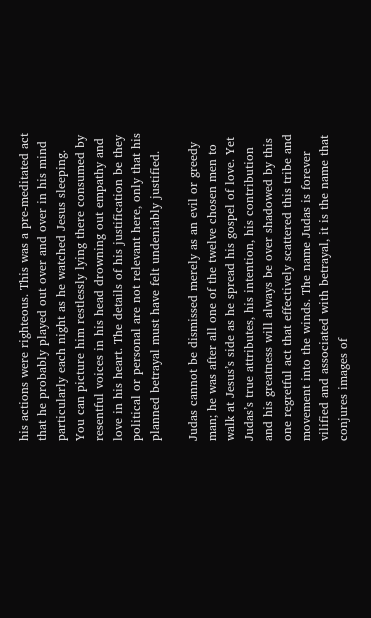his actions were righteous. This was a pre-meditated act that he probably played out over and over in his mind particularly each night as he watched Jesus sleeping. You can picture him restlessly lying there consumed by resentful voices in his head drowning out empathy and love in his heart. The details of his justification be they political or personal are not relevant here, only that his planned betrayal must have felt undeniably justified.

Judas cannot be dismissed merely as an evil or greedy man; he was after all one of the twelve chosen men to walk at Jesus’s side as he spread his gospel of love. Yet Judas’s true attributes, his intention, his contribution and his greatness will always be over shadowed by this one regretful act that effectively scattered this tribe and movement into the winds. The name Judas is forever vilified and associated with betrayal, it is the name that conjures images of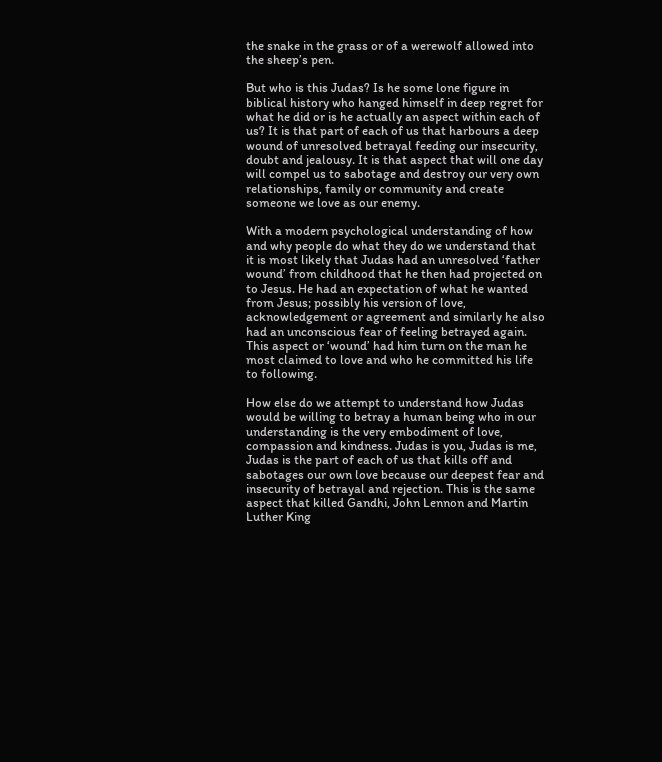the snake in the grass or of a werewolf allowed into the sheep’s pen.

But who is this Judas? Is he some lone figure in biblical history who hanged himself in deep regret for what he did or is he actually an aspect within each of us? It is that part of each of us that harbours a deep wound of unresolved betrayal feeding our insecurity, doubt and jealousy. It is that aspect that will one day will compel us to sabotage and destroy our very own relationships, family or community and create someone we love as our enemy.

With a modern psychological understanding of how and why people do what they do we understand that it is most likely that Judas had an unresolved ‘father wound’ from childhood that he then had projected on to Jesus. He had an expectation of what he wanted from Jesus; possibly his version of love, acknowledgement or agreement and similarly he also had an unconscious fear of feeling betrayed again. This aspect or ‘wound’ had him turn on the man he most claimed to love and who he committed his life to following.

How else do we attempt to understand how Judas would be willing to betray a human being who in our understanding is the very embodiment of love, compassion and kindness. Judas is you, Judas is me, Judas is the part of each of us that kills off and sabotages our own love because our deepest fear and insecurity of betrayal and rejection. This is the same aspect that killed Gandhi, John Lennon and Martin Luther King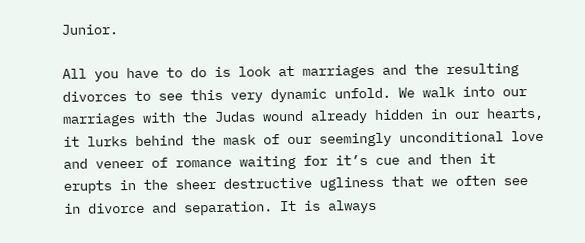Junior.

All you have to do is look at marriages and the resulting divorces to see this very dynamic unfold. We walk into our marriages with the Judas wound already hidden in our hearts, it lurks behind the mask of our seemingly unconditional love and veneer of romance waiting for it’s cue and then it erupts in the sheer destructive ugliness that we often see in divorce and separation. It is always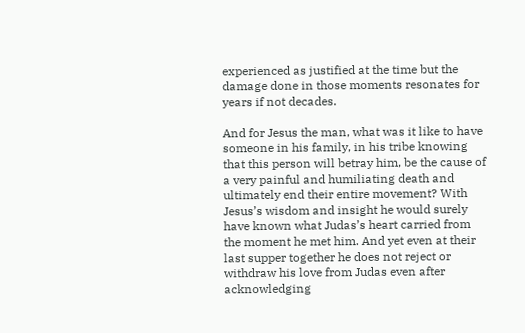experienced as justified at the time but the damage done in those moments resonates for years if not decades.

And for Jesus the man, what was it like to have someone in his family, in his tribe knowing that this person will betray him, be the cause of a very painful and humiliating death and ultimately end their entire movement? With Jesus’s wisdom and insight he would surely have known what Judas’s heart carried from the moment he met him. And yet even at their last supper together he does not reject or withdraw his love from Judas even after acknowledging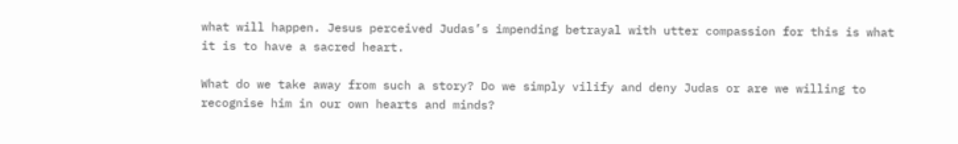what will happen. Jesus perceived Judas’s impending betrayal with utter compassion for this is what it is to have a sacred heart.

What do we take away from such a story? Do we simply vilify and deny Judas or are we willing to recognise him in our own hearts and minds?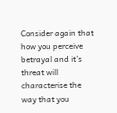Consider again that how you perceive betrayal and it’s threat will characterise the way that you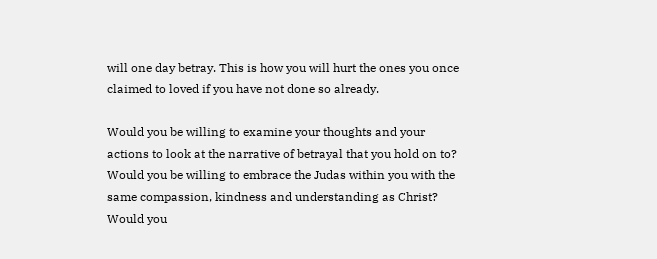will one day betray. This is how you will hurt the ones you once claimed to loved if you have not done so already.

Would you be willing to examine your thoughts and your actions to look at the narrative of betrayal that you hold on to? Would you be willing to embrace the Judas within you with the same compassion, kindness and understanding as Christ? Would you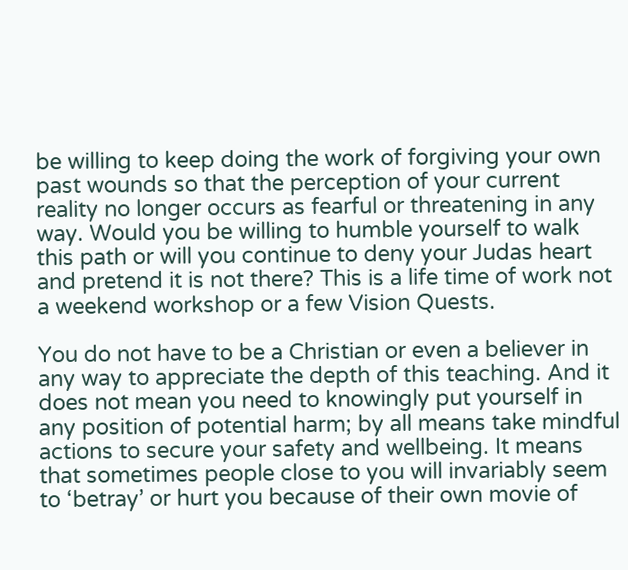be willing to keep doing the work of forgiving your own past wounds so that the perception of your current reality no longer occurs as fearful or threatening in any way. Would you be willing to humble yourself to walk this path or will you continue to deny your Judas heart and pretend it is not there? This is a life time of work not a weekend workshop or a few Vision Quests.

You do not have to be a Christian or even a believer in any way to appreciate the depth of this teaching. And it does not mean you need to knowingly put yourself in any position of potential harm; by all means take mindful actions to secure your safety and wellbeing. It means that sometimes people close to you will invariably seem to ‘betray’ or hurt you because of their own movie of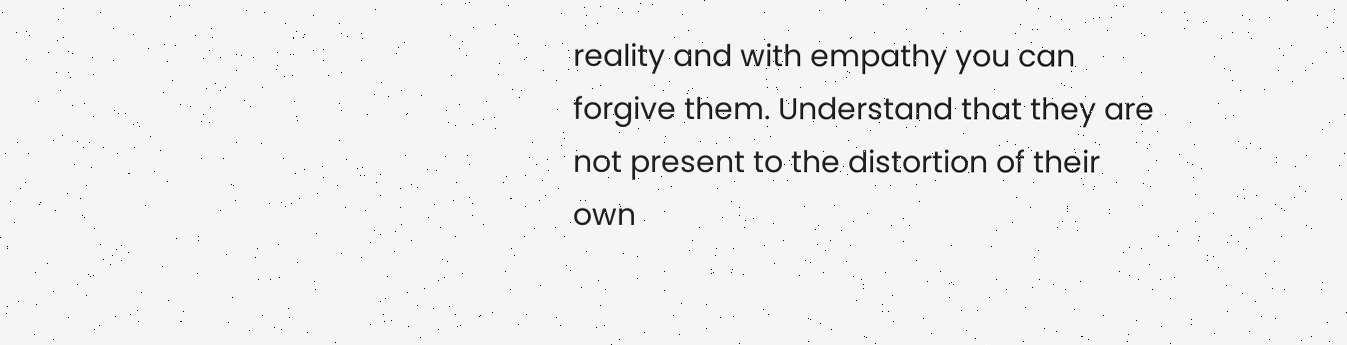reality and with empathy you can forgive them. Understand that they are not present to the distortion of their own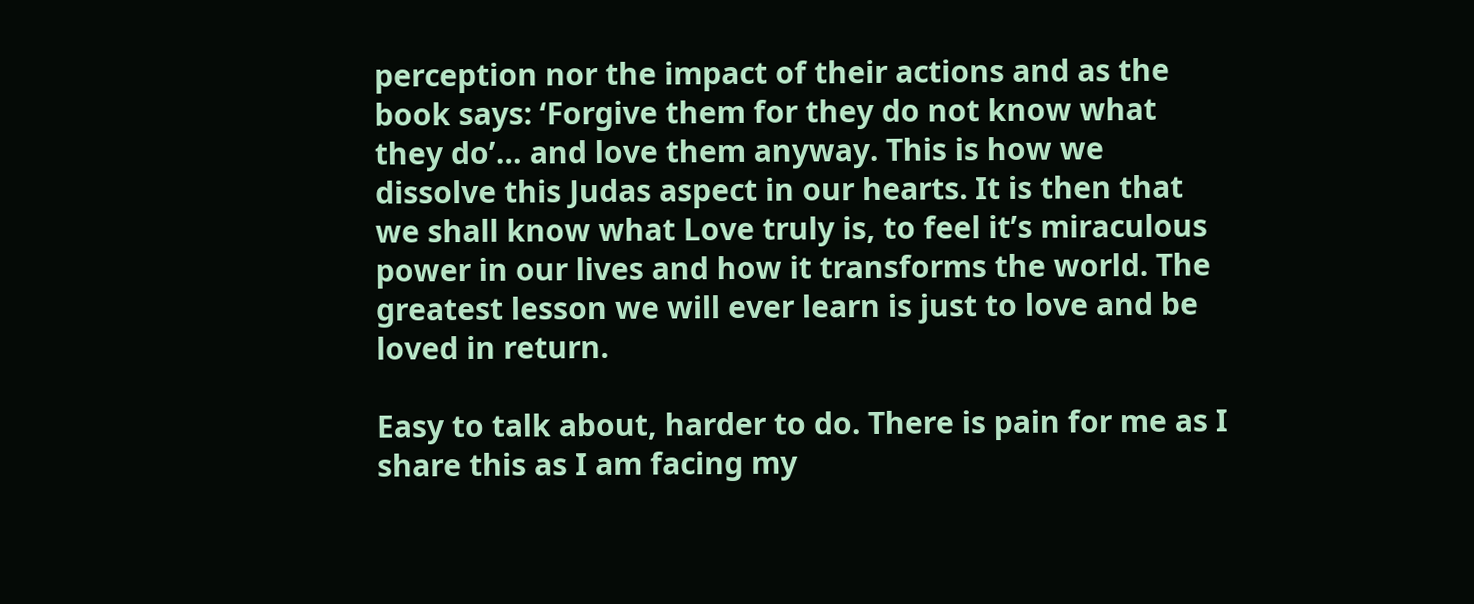perception nor the impact of their actions and as the book says: ‘Forgive them for they do not know what they do’… and love them anyway. This is how we dissolve this Judas aspect in our hearts. It is then that we shall know what Love truly is, to feel it’s miraculous power in our lives and how it transforms the world. The greatest lesson we will ever learn is just to love and be loved in return.

Easy to talk about, harder to do. There is pain for me as I share this as I am facing my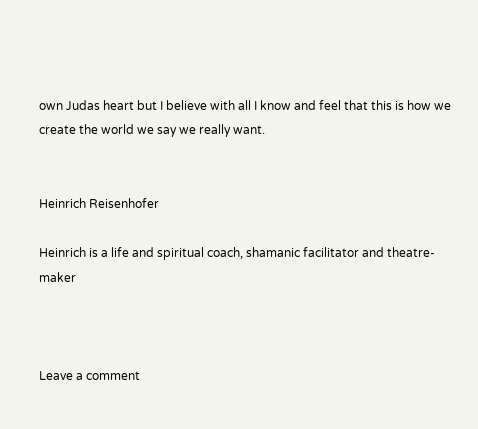own Judas heart but I believe with all I know and feel that this is how we create the world we say we really want.


Heinrich Reisenhofer

Heinrich is a life and spiritual coach, shamanic facilitator and theatre-maker



Leave a comment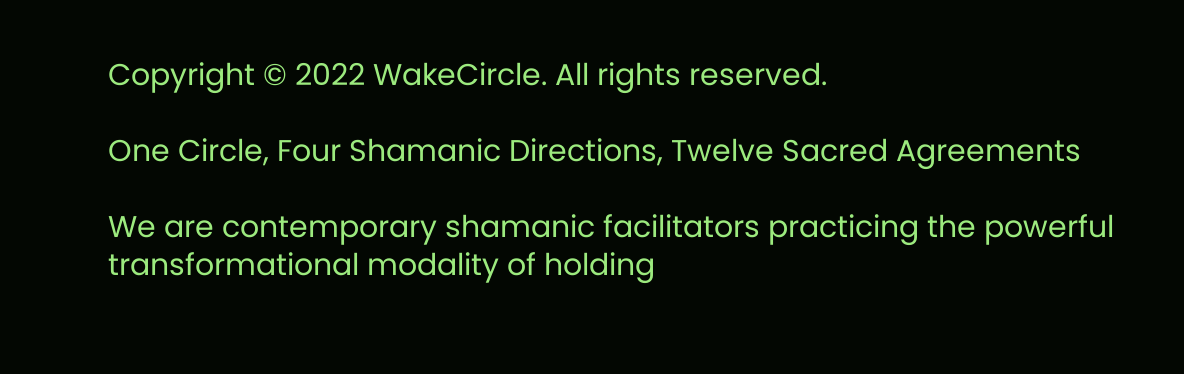Copyright © 2022 WakeCircle. All rights reserved.

One Circle, Four Shamanic Directions, Twelve Sacred Agreements

We are contemporary shamanic facilitators practicing the powerful transformational modality of holding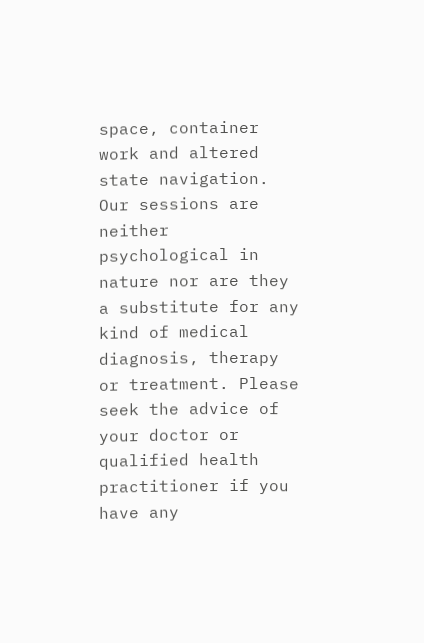space, container work and altered state navigation. Our sessions are neither psychological in nature nor are they a substitute for any kind of medical diagnosis, therapy or treatment. Please seek the advice of your doctor or qualified health practitioner if you have any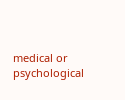medical or psychological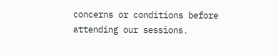concerns or conditions before attending our sessions.